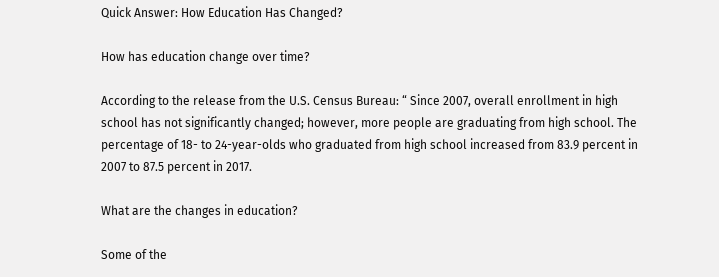Quick Answer: How Education Has Changed?

How has education change over time?

According to the release from the U.S. Census Bureau: “ Since 2007, overall enrollment in high school has not significantly changed; however, more people are graduating from high school. The percentage of 18- to 24-year-olds who graduated from high school increased from 83.9 percent in 2007 to 87.5 percent in 2017.

What are the changes in education?

Some of the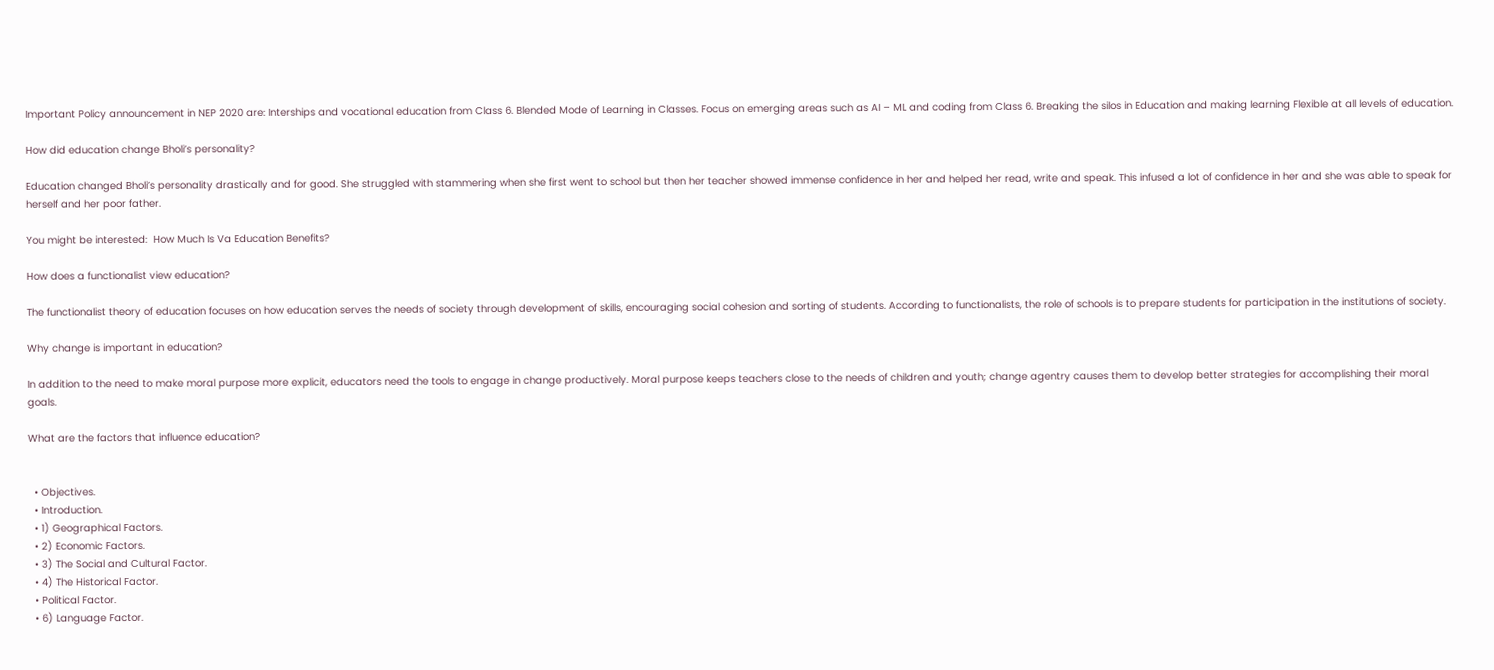Important Policy announcement in NEP 2020 are: Interships and vocational education from Class 6. Blended Mode of Learning in Classes. Focus on emerging areas such as AI – ML and coding from Class 6. Breaking the silos in Education and making learning Flexible at all levels of education.

How did education change Bholi’s personality?

Education changed Bholi’s personality drastically and for good. She struggled with stammering when she first went to school but then her teacher showed immense confidence in her and helped her read, write and speak. This infused a lot of confidence in her and she was able to speak for herself and her poor father.

You might be interested:  How Much Is Va Education Benefits?

How does a functionalist view education?

The functionalist theory of education focuses on how education serves the needs of society through development of skills, encouraging social cohesion and sorting of students. According to functionalists, the role of schools is to prepare students for participation in the institutions of society.

Why change is important in education?

In addition to the need to make moral purpose more explicit, educators need the tools to engage in change productively. Moral purpose keeps teachers close to the needs of children and youth; change agentry causes them to develop better strategies for accomplishing their moral goals.

What are the factors that influence education?


  • Objectives.
  • Introduction.
  • 1) Geographical Factors.
  • 2) Economic Factors.
  • 3) The Social and Cultural Factor.
  • 4) The Historical Factor.
  • Political Factor.
  • 6) Language Factor.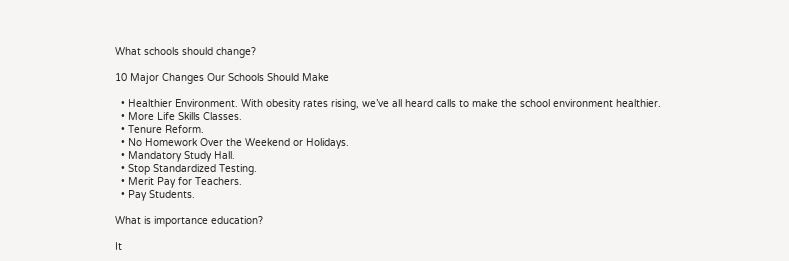What schools should change?

10 Major Changes Our Schools Should Make

  • Healthier Environment. With obesity rates rising, we’ve all heard calls to make the school environment healthier.
  • More Life Skills Classes.
  • Tenure Reform.
  • No Homework Over the Weekend or Holidays.
  • Mandatory Study Hall.
  • Stop Standardized Testing.
  • Merit Pay for Teachers.
  • Pay Students.

What is importance education?

It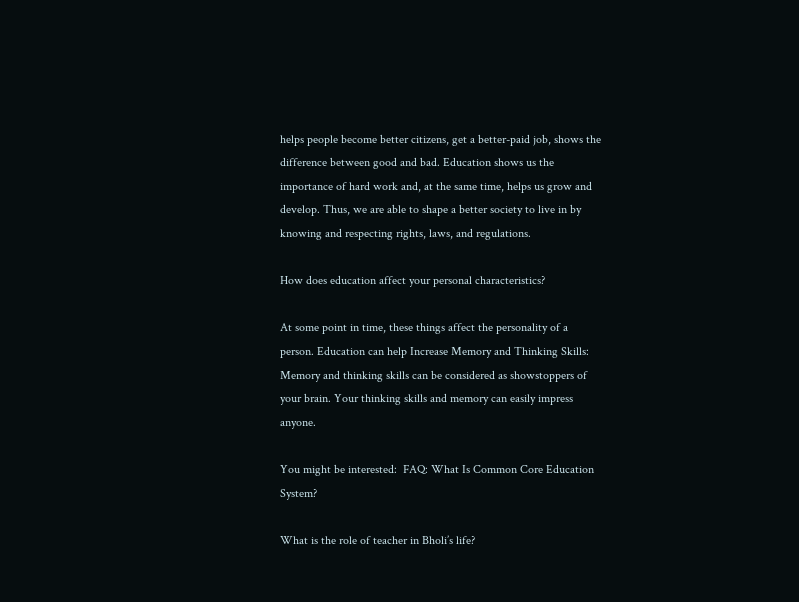helps people become better citizens, get a better-paid job, shows the difference between good and bad. Education shows us the importance of hard work and, at the same time, helps us grow and develop. Thus, we are able to shape a better society to live in by knowing and respecting rights, laws, and regulations.

How does education affect your personal characteristics?

At some point in time, these things affect the personality of a person. Education can help Increase Memory and Thinking Skills: Memory and thinking skills can be considered as showstoppers of your brain. Your thinking skills and memory can easily impress anyone.

You might be interested:  FAQ: What Is Common Core Education System?

What is the role of teacher in Bholi’s life?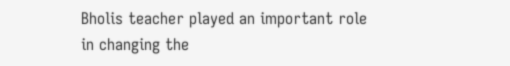Bholis teacher played an important role in changing the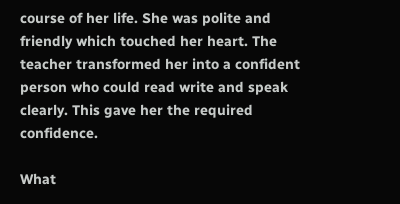course of her life. She was polite and friendly which touched her heart. The teacher transformed her into a confident person who could read write and speak clearly. This gave her the required confidence.

What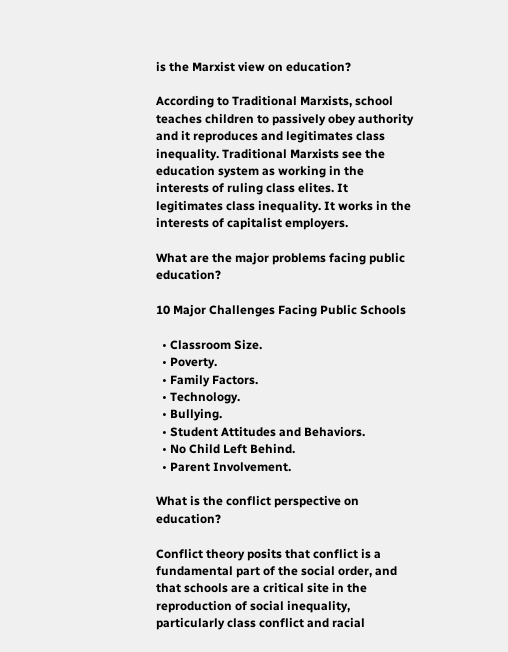is the Marxist view on education?

According to Traditional Marxists, school teaches children to passively obey authority and it reproduces and legitimates class inequality. Traditional Marxists see the education system as working in the interests of ruling class elites. It legitimates class inequality. It works in the interests of capitalist employers.

What are the major problems facing public education?

10 Major Challenges Facing Public Schools

  • Classroom Size.
  • Poverty.
  • Family Factors.
  • Technology.
  • Bullying.
  • Student Attitudes and Behaviors.
  • No Child Left Behind.
  • Parent Involvement.

What is the conflict perspective on education?

Conflict theory posits that conflict is a fundamental part of the social order, and that schools are a critical site in the reproduction of social inequality, particularly class conflict and racial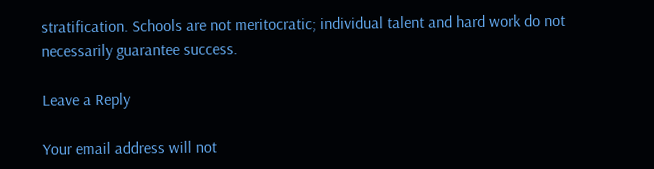stratification. Schools are not meritocratic; individual talent and hard work do not necessarily guarantee success.

Leave a Reply

Your email address will not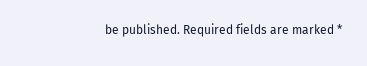be published. Required fields are marked *